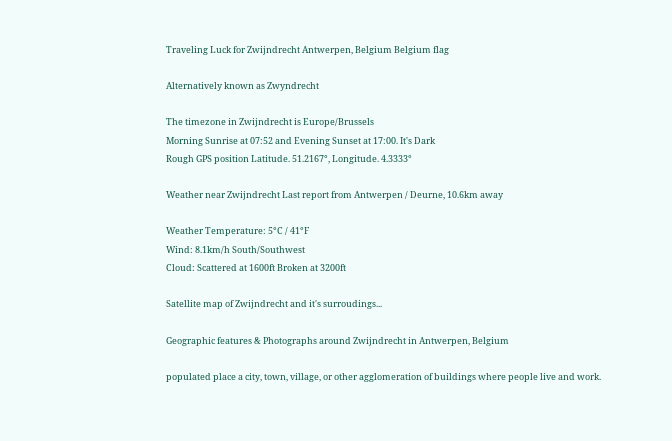Traveling Luck for Zwijndrecht Antwerpen, Belgium Belgium flag

Alternatively known as Zwyndrecht

The timezone in Zwijndrecht is Europe/Brussels
Morning Sunrise at 07:52 and Evening Sunset at 17:00. It's Dark
Rough GPS position Latitude. 51.2167°, Longitude. 4.3333°

Weather near Zwijndrecht Last report from Antwerpen / Deurne, 10.6km away

Weather Temperature: 5°C / 41°F
Wind: 8.1km/h South/Southwest
Cloud: Scattered at 1600ft Broken at 3200ft

Satellite map of Zwijndrecht and it's surroudings...

Geographic features & Photographs around Zwijndrecht in Antwerpen, Belgium

populated place a city, town, village, or other agglomeration of buildings where people live and work.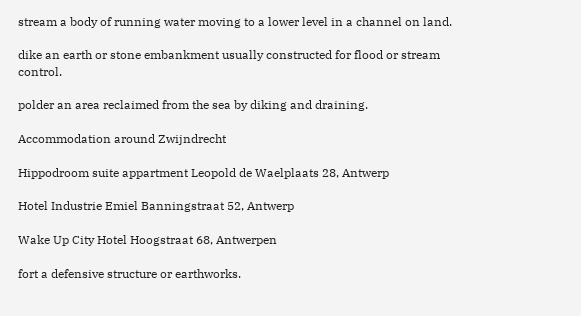stream a body of running water moving to a lower level in a channel on land.

dike an earth or stone embankment usually constructed for flood or stream control.

polder an area reclaimed from the sea by diking and draining.

Accommodation around Zwijndrecht

Hippodroom suite appartment Leopold de Waelplaats 28, Antwerp

Hotel Industrie Emiel Banningstraat 52, Antwerp

Wake Up City Hotel Hoogstraat 68, Antwerpen

fort a defensive structure or earthworks.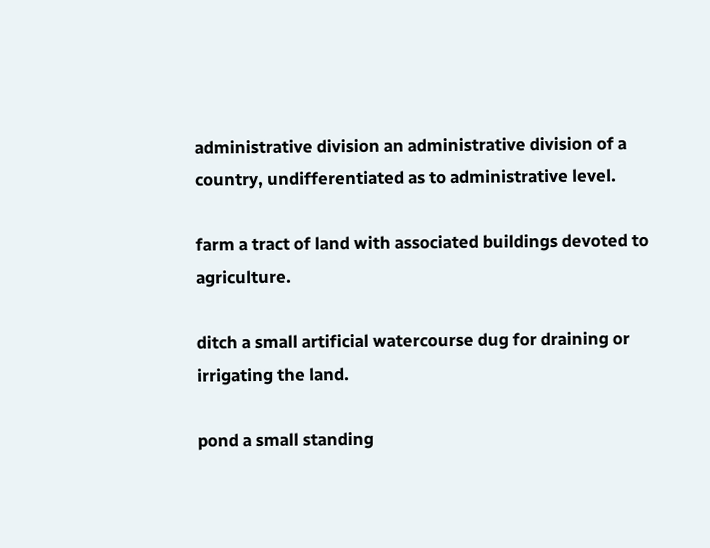administrative division an administrative division of a country, undifferentiated as to administrative level.

farm a tract of land with associated buildings devoted to agriculture.

ditch a small artificial watercourse dug for draining or irrigating the land.

pond a small standing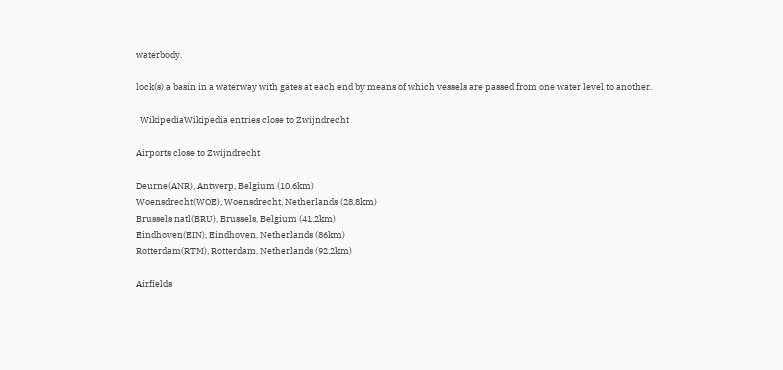waterbody.

lock(s) a basin in a waterway with gates at each end by means of which vessels are passed from one water level to another.

  WikipediaWikipedia entries close to Zwijndrecht

Airports close to Zwijndrecht

Deurne(ANR), Antwerp, Belgium (10.6km)
Woensdrecht(WOE), Woensdrecht, Netherlands (28.8km)
Brussels natl(BRU), Brussels, Belgium (41.2km)
Eindhoven(EIN), Eindhoven, Netherlands (86km)
Rotterdam(RTM), Rotterdam, Netherlands (92.2km)

Airfields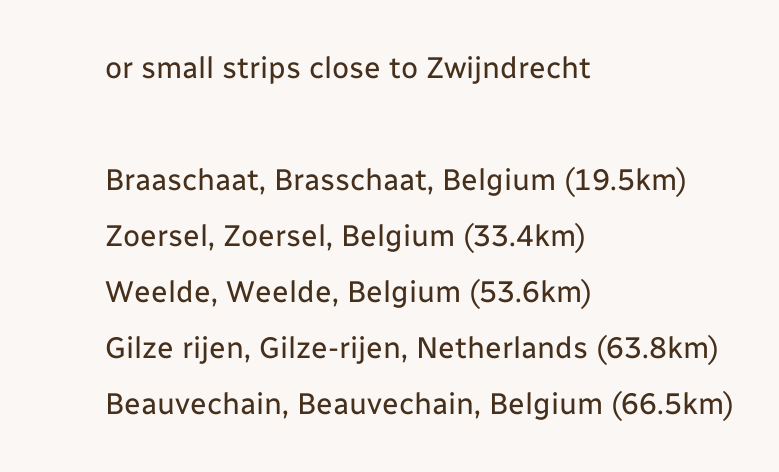or small strips close to Zwijndrecht

Braaschaat, Brasschaat, Belgium (19.5km)
Zoersel, Zoersel, Belgium (33.4km)
Weelde, Weelde, Belgium (53.6km)
Gilze rijen, Gilze-rijen, Netherlands (63.8km)
Beauvechain, Beauvechain, Belgium (66.5km)